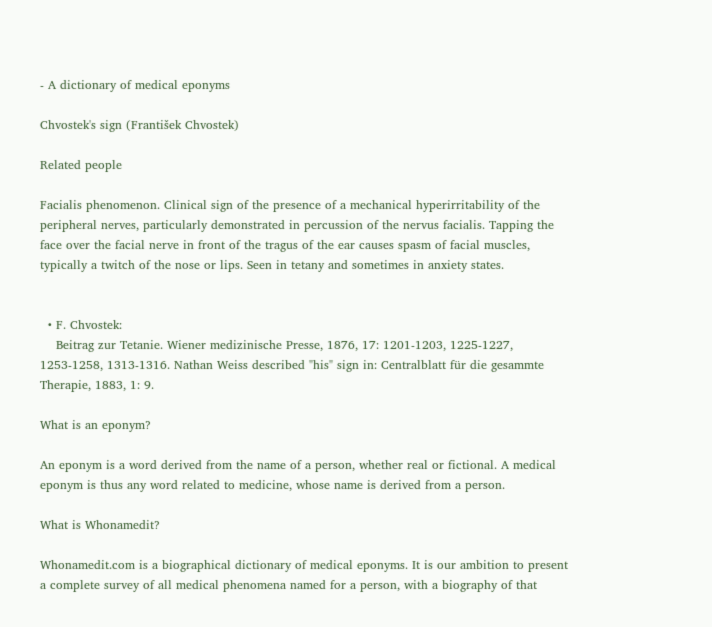- A dictionary of medical eponyms

Chvostek's sign (František Chvostek)

Related people

Facialis phenomenon. Clinical sign of the presence of a mechanical hyperirritability of the peripheral nerves, particularly demonstrated in percussion of the nervus facialis. Tapping the face over the facial nerve in front of the tragus of the ear causes spasm of facial muscles, typically a twitch of the nose or lips. Seen in tetany and sometimes in anxiety states.


  • F. Chvostek:
    Beitrag zur Tetanie. Wiener medizinische Presse, 1876, 17: 1201-1203, 1225-1227, 1253-1258, 1313-1316. Nathan Weiss described "his" sign in: Centralblatt für die gesammte Therapie, 1883, 1: 9.

What is an eponym?

An eponym is a word derived from the name of a person, whether real or fictional. A medical eponym is thus any word related to medicine, whose name is derived from a person.

What is Whonamedit?

Whonamedit.com is a biographical dictionary of medical eponyms. It is our ambition to present a complete survey of all medical phenomena named for a person, with a biography of that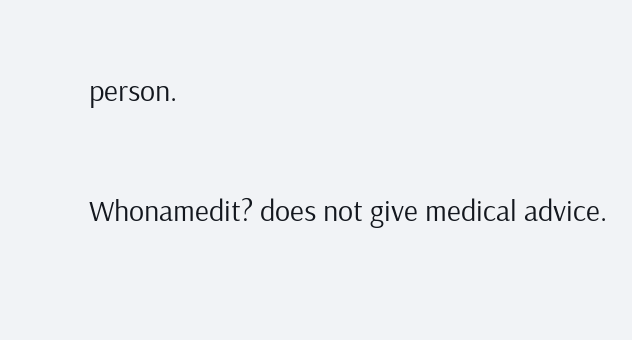person.


Whonamedit? does not give medical advice.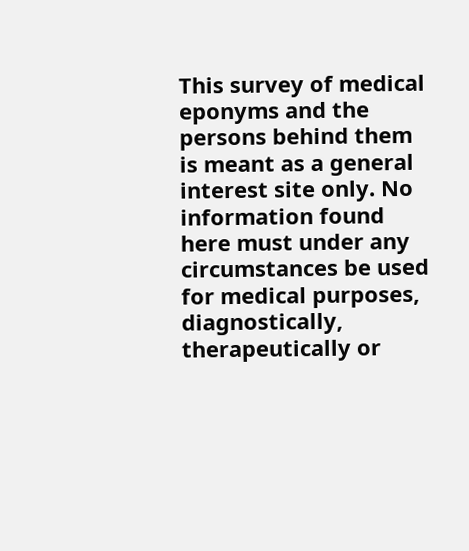This survey of medical eponyms and the persons behind them is meant as a general interest site only. No information found here must under any circumstances be used for medical purposes, diagnostically, therapeutically or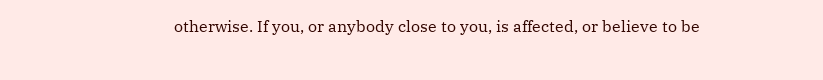otherwise. If you, or anybody close to you, is affected, or believe to be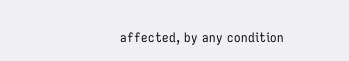affected, by any condition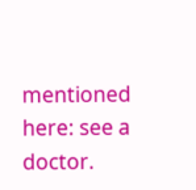mentioned here: see a doctor.